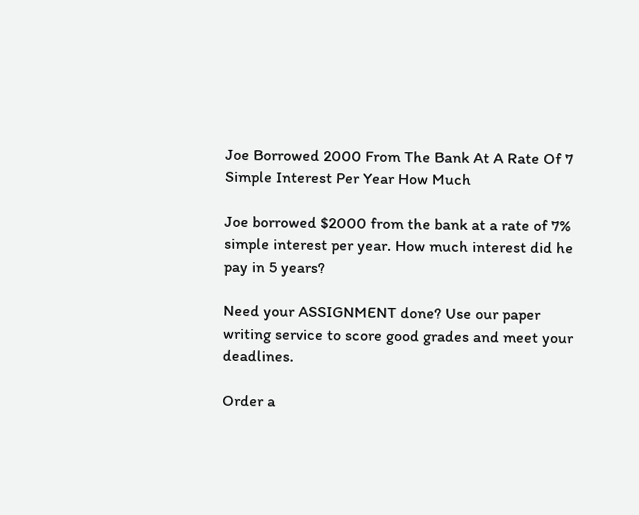Joe Borrowed 2000 From The Bank At A Rate Of 7 Simple Interest Per Year How Much

Joe borrowed $2000 from the bank at a rate of 7% simple interest per year. How much interest did he pay in 5 years?

Need your ASSIGNMENT done? Use our paper writing service to score good grades and meet your deadlines.

Order a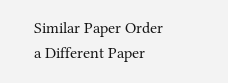Similar Paper Order a Different Paper